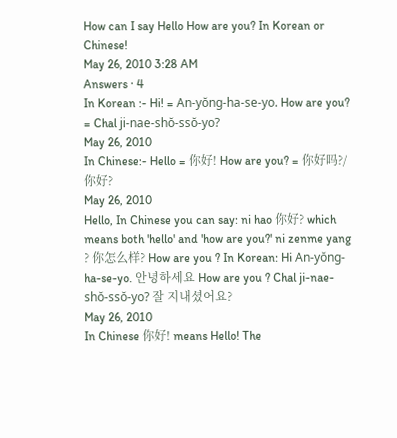How can I say Hello How are you? In Korean or Chinese!
May 26, 2010 3:28 AM
Answers · 4
In Korean :- Hi! = An-yŏng-ha-se-yo. How are you? = Chal ji-nae-shŏ-ssŏ-yo?
May 26, 2010
In Chinese:- Hello = 你好! How are you? = 你好吗?/ 你好?
May 26, 2010
Hello, In Chinese you can say: ni hao 你好? which means both 'hello' and 'how are you?' ni zenme yang ? 你怎么样? How are you ? In Korean: Hi An-yŏng-ha-se-yo. 안녕하세요 How are you ? Chal ji-nae-shŏ-ssŏ-yo? 잘 지내셨어요?
May 26, 2010
In Chinese 你好! means Hello! The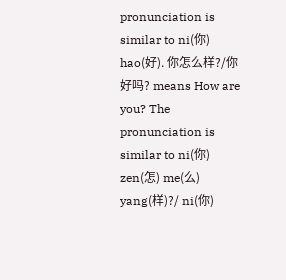pronunciation is similar to ni(你) hao(好). 你怎么样?/你好吗? means How are you? The pronunciation is similar to ni(你) zen(怎) me(么) yang(样)?/ ni(你)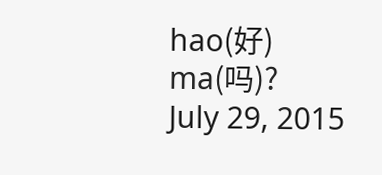hao(好) ma(吗)?
July 29, 2015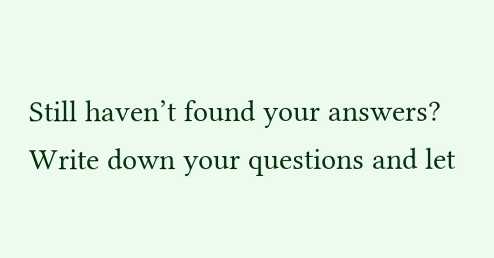Still haven’t found your answers?
Write down your questions and let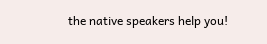the native speakers help you!